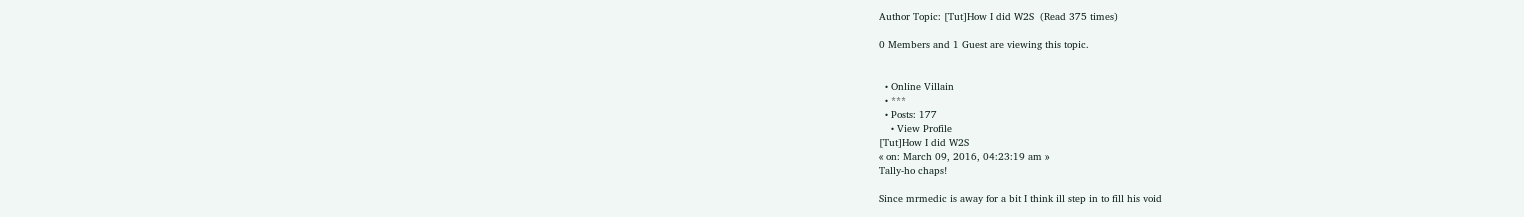Author Topic: [Tut]How I did W2S  (Read 375 times)

0 Members and 1 Guest are viewing this topic.


  • Online Villain
  • ***
  • Posts: 177
    • View Profile
[Tut]How I did W2S
« on: March 09, 2016, 04:23:19 am »
Tally-ho chaps!

Since mrmedic is away for a bit I think ill step in to fill his void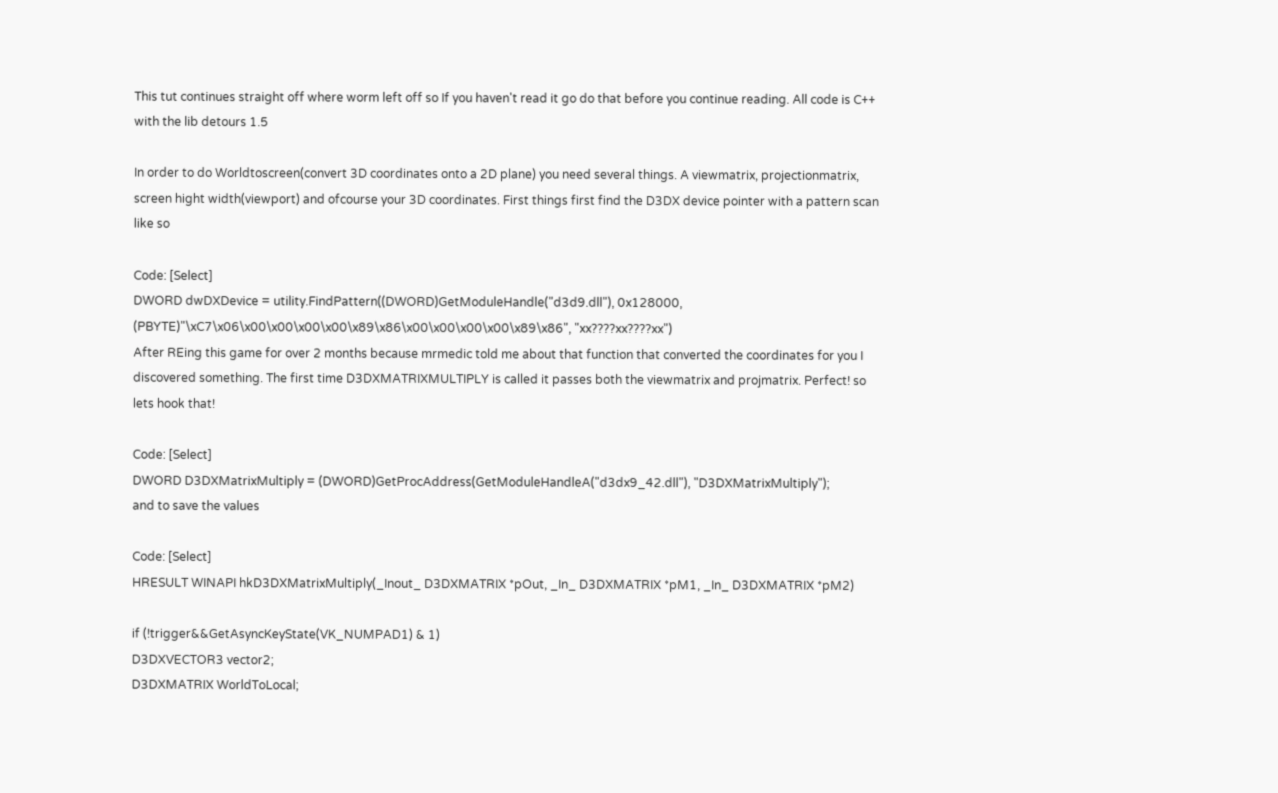This tut continues straight off where worm left off so If you haven't read it go do that before you continue reading. All code is C++ with the lib detours 1.5

In order to do Worldtoscreen(convert 3D coordinates onto a 2D plane) you need several things. A viewmatrix, projectionmatrix, screen hight width(viewport) and ofcourse your 3D coordinates. First things first find the D3DX device pointer with a pattern scan like so

Code: [Select]
DWORD dwDXDevice = utility.FindPattern((DWORD)GetModuleHandle("d3d9.dll"), 0x128000, (PBYTE)"\xC7\x06\x00\x00\x00\x00\x89\x86\x00\x00\x00\x00\x89\x86", "xx????xx????xx")
After REing this game for over 2 months because mrmedic told me about that function that converted the coordinates for you I discovered something. The first time D3DXMATRIXMULTIPLY is called it passes both the viewmatrix and projmatrix. Perfect! so lets hook that!

Code: [Select]
DWORD D3DXMatrixMultiply = (DWORD)GetProcAddress(GetModuleHandleA("d3dx9_42.dll"), "D3DXMatrixMultiply");
and to save the values

Code: [Select]
HRESULT WINAPI hkD3DXMatrixMultiply(_Inout_ D3DXMATRIX *pOut, _In_ D3DXMATRIX *pM1, _In_ D3DXMATRIX *pM2)

if (!trigger&&GetAsyncKeyState(VK_NUMPAD1) & 1)
D3DXVECTOR3 vector2;
D3DXMATRIX WorldToLocal;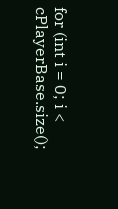for (int i = 0; i < cPlayerBase.size();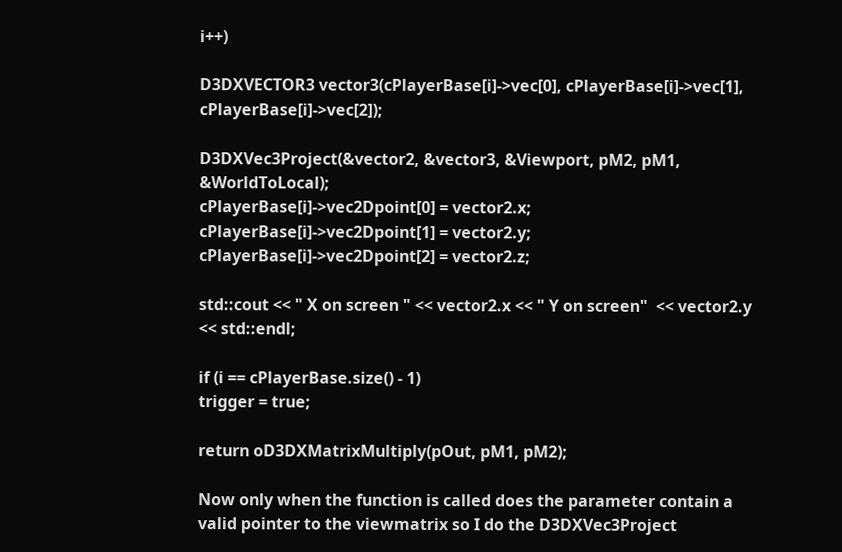i++)

D3DXVECTOR3 vector3(cPlayerBase[i]->vec[0], cPlayerBase[i]->vec[1], cPlayerBase[i]->vec[2]);

D3DXVec3Project(&vector2, &vector3, &Viewport, pM2, pM1, &WorldToLocal);
cPlayerBase[i]->vec2Dpoint[0] = vector2.x;
cPlayerBase[i]->vec2Dpoint[1] = vector2.y;
cPlayerBase[i]->vec2Dpoint[2] = vector2.z;

std::cout << " X on screen " << vector2.x << " Y on screen"  << vector2.y << std::endl;

if (i == cPlayerBase.size() - 1)
trigger = true;

return oD3DXMatrixMultiply(pOut, pM1, pM2);

Now only when the function is called does the parameter contain a valid pointer to the viewmatrix so I do the D3DXVec3Project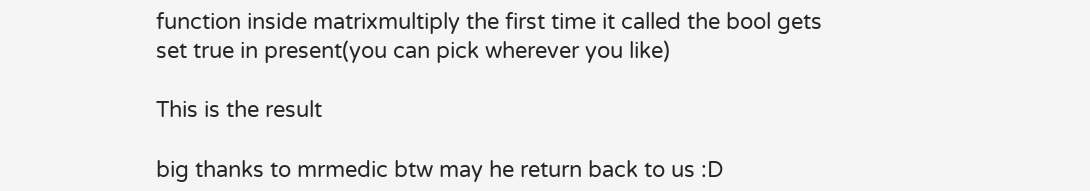function inside matrixmultiply the first time it called the bool gets set true in present(you can pick wherever you like)

This is the result

big thanks to mrmedic btw may he return back to us :D